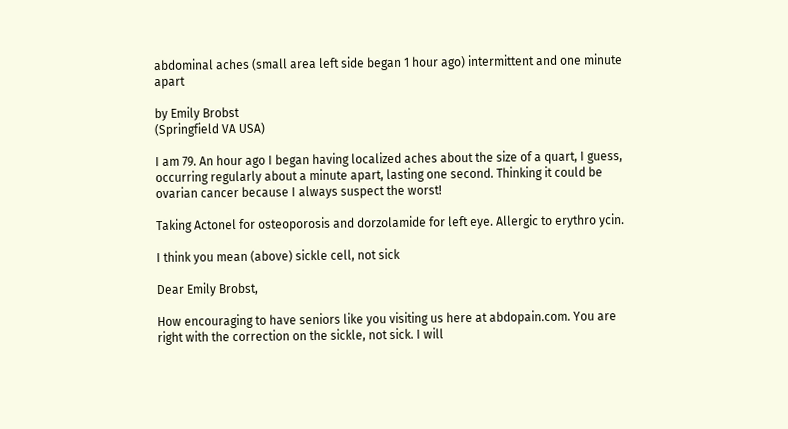abdominal aches (small area left side began 1 hour ago) intermittent and one minute apart

by Emily Brobst
(Springfield VA USA)

I am 79. An hour ago I began having localized aches about the size of a quart, I guess, occurring regularly about a minute apart, lasting one second. Thinking it could be ovarian cancer because I always suspect the worst!

Taking Actonel for osteoporosis and dorzolamide for left eye. Allergic to erythro ycin.

I think you mean (above) sickle cell, not sick

Dear Emily Brobst,

How encouraging to have seniors like you visiting us here at abdopain.com. You are right with the correction on the sickle, not sick. I will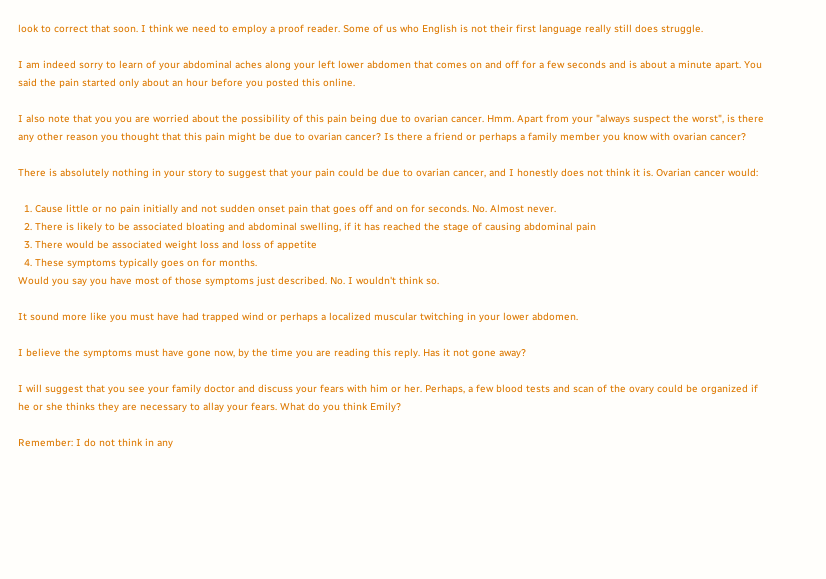look to correct that soon. I think we need to employ a proof reader. Some of us who English is not their first language really still does struggle.

I am indeed sorry to learn of your abdominal aches along your left lower abdomen that comes on and off for a few seconds and is about a minute apart. You said the pain started only about an hour before you posted this online.

I also note that you you are worried about the possibility of this pain being due to ovarian cancer. Hmm. Apart from your "always suspect the worst", is there any other reason you thought that this pain might be due to ovarian cancer? Is there a friend or perhaps a family member you know with ovarian cancer?

There is absolutely nothing in your story to suggest that your pain could be due to ovarian cancer, and I honestly does not think it is. Ovarian cancer would:

  1. Cause little or no pain initially and not sudden onset pain that goes off and on for seconds. No. Almost never.
  2. There is likely to be associated bloating and abdominal swelling, if it has reached the stage of causing abdominal pain
  3. There would be associated weight loss and loss of appetite
  4. These symptoms typically goes on for months.
Would you say you have most of those symptoms just described. No. I wouldn't think so.

It sound more like you must have had trapped wind or perhaps a localized muscular twitching in your lower abdomen.

I believe the symptoms must have gone now, by the time you are reading this reply. Has it not gone away?

I will suggest that you see your family doctor and discuss your fears with him or her. Perhaps, a few blood tests and scan of the ovary could be organized if he or she thinks they are necessary to allay your fears. What do you think Emily?

Remember: I do not think in any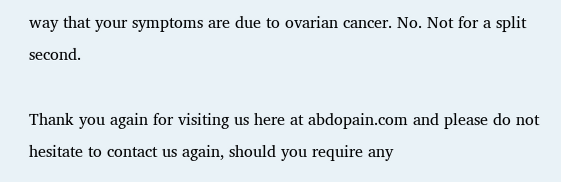way that your symptoms are due to ovarian cancer. No. Not for a split second.

Thank you again for visiting us here at abdopain.com and please do not hesitate to contact us again, should you require any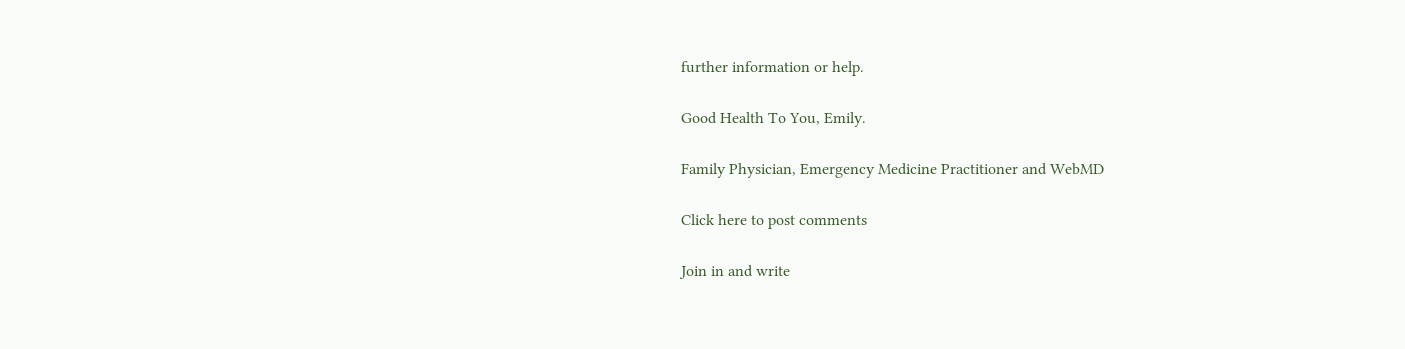further information or help.

Good Health To You, Emily.

Family Physician, Emergency Medicine Practitioner and WebMD

Click here to post comments

Join in and write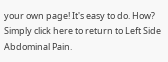your own page! It's easy to do. How? Simply click here to return to Left Side Abdominal Pain.